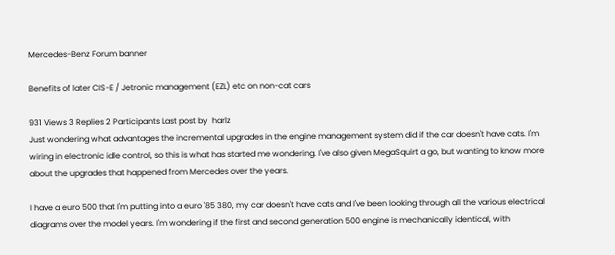Mercedes-Benz Forum banner

Benefits of later CIS-E / Jetronic management (EZL) etc on non-cat cars

931 Views 3 Replies 2 Participants Last post by  harlz
Just wondering what advantages the incremental upgrades in the engine management system did if the car doesn't have cats. I'm wiring in electronic idle control, so this is what has started me wondering. I've also given MegaSquirt a go, but wanting to know more about the upgrades that happened from Mercedes over the years.

I have a euro 500 that I'm putting into a euro '85 380, my car doesn't have cats and I've been looking through all the various electrical diagrams over the model years. I'm wondering if the first and second generation 500 engine is mechanically identical, with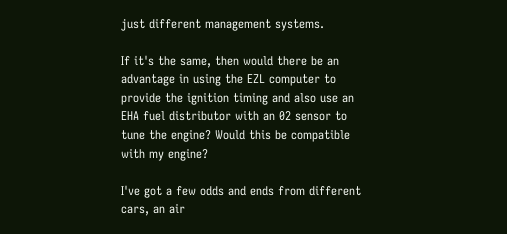just different management systems.

If it's the same, then would there be an advantage in using the EZL computer to provide the ignition timing and also use an EHA fuel distributor with an 02 sensor to tune the engine? Would this be compatible with my engine?

I've got a few odds and ends from different cars, an air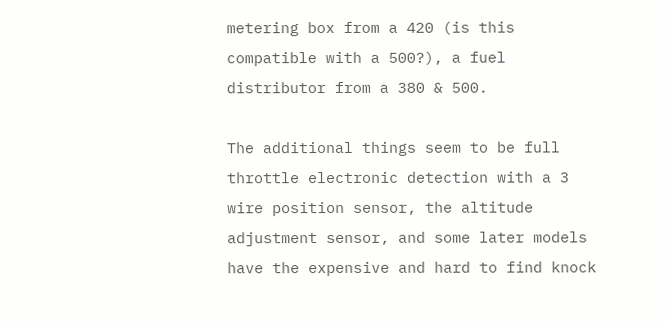metering box from a 420 (is this compatible with a 500?), a fuel distributor from a 380 & 500.

The additional things seem to be full throttle electronic detection with a 3 wire position sensor, the altitude adjustment sensor, and some later models have the expensive and hard to find knock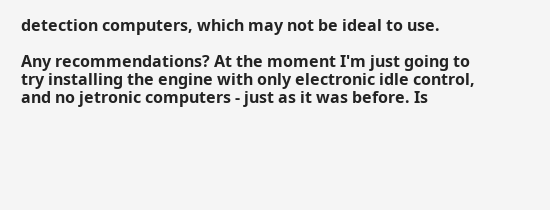detection computers, which may not be ideal to use.

Any recommendations? At the moment I'm just going to try installing the engine with only electronic idle control, and no jetronic computers - just as it was before. Is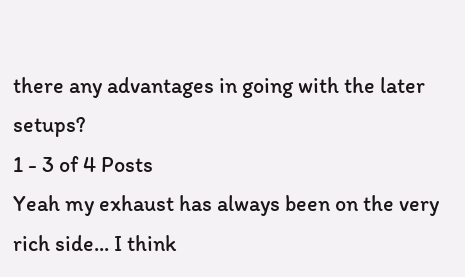there any advantages in going with the later setups?
1 - 3 of 4 Posts
Yeah my exhaust has always been on the very rich side... I think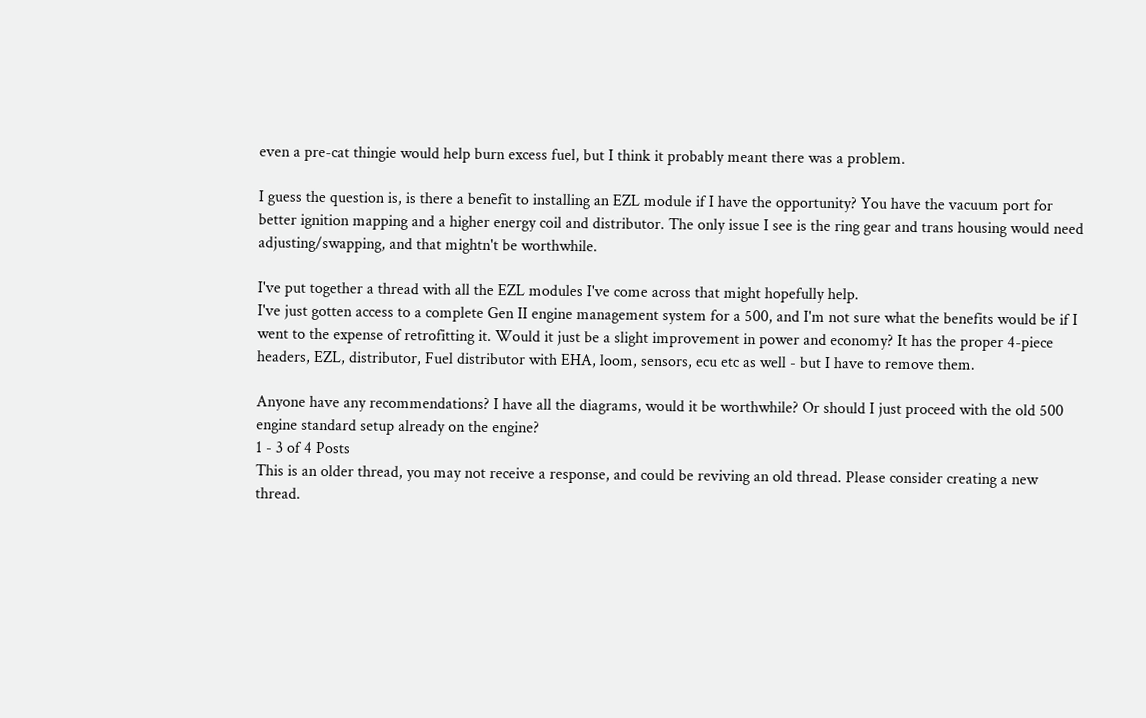even a pre-cat thingie would help burn excess fuel, but I think it probably meant there was a problem.

I guess the question is, is there a benefit to installing an EZL module if I have the opportunity? You have the vacuum port for better ignition mapping and a higher energy coil and distributor. The only issue I see is the ring gear and trans housing would need adjusting/swapping, and that mightn't be worthwhile.

I've put together a thread with all the EZL modules I've come across that might hopefully help.
I've just gotten access to a complete Gen II engine management system for a 500, and I'm not sure what the benefits would be if I went to the expense of retrofitting it. Would it just be a slight improvement in power and economy? It has the proper 4-piece headers, EZL, distributor, Fuel distributor with EHA, loom, sensors, ecu etc as well - but I have to remove them.

Anyone have any recommendations? I have all the diagrams, would it be worthwhile? Or should I just proceed with the old 500 engine standard setup already on the engine?
1 - 3 of 4 Posts
This is an older thread, you may not receive a response, and could be reviving an old thread. Please consider creating a new thread.